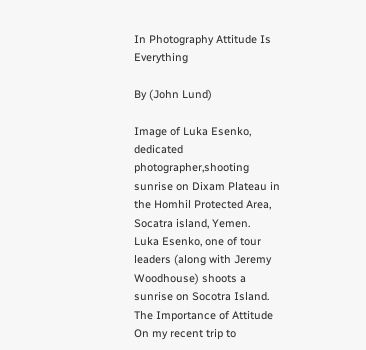In Photography Attitude Is Everything

By (John Lund)

Image of Luka Esenko, dedicated photographer,shooting sunrise on Dixam Plateau in the Homhil Protected Area, Socatra island, Yemen.
Luka Esenko, one of tour leaders (along with Jeremy Woodhouse) shoots a sunrise on Socotra Island.
The Importance of Attitude
On my recent trip to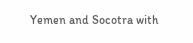Yemen and Socotra with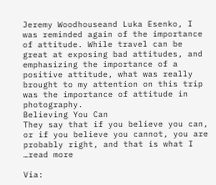Jeremy Woodhouseand Luka Esenko, I was reminded again of the importance of attitude. While travel can be great at exposing bad attitudes, and emphasizing the importance of a positive attitude, what was really brought to my attention on this trip was the importance of attitude in photography.
Believing You Can
They say that if you believe you can, or if you believe you cannot, you are probably right, and that is what I …read more

Via: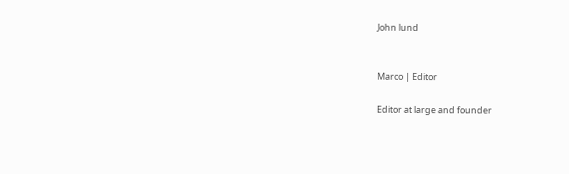John lund


Marco | Editor

Editor at large and founder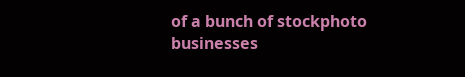of a bunch of stockphoto businesses